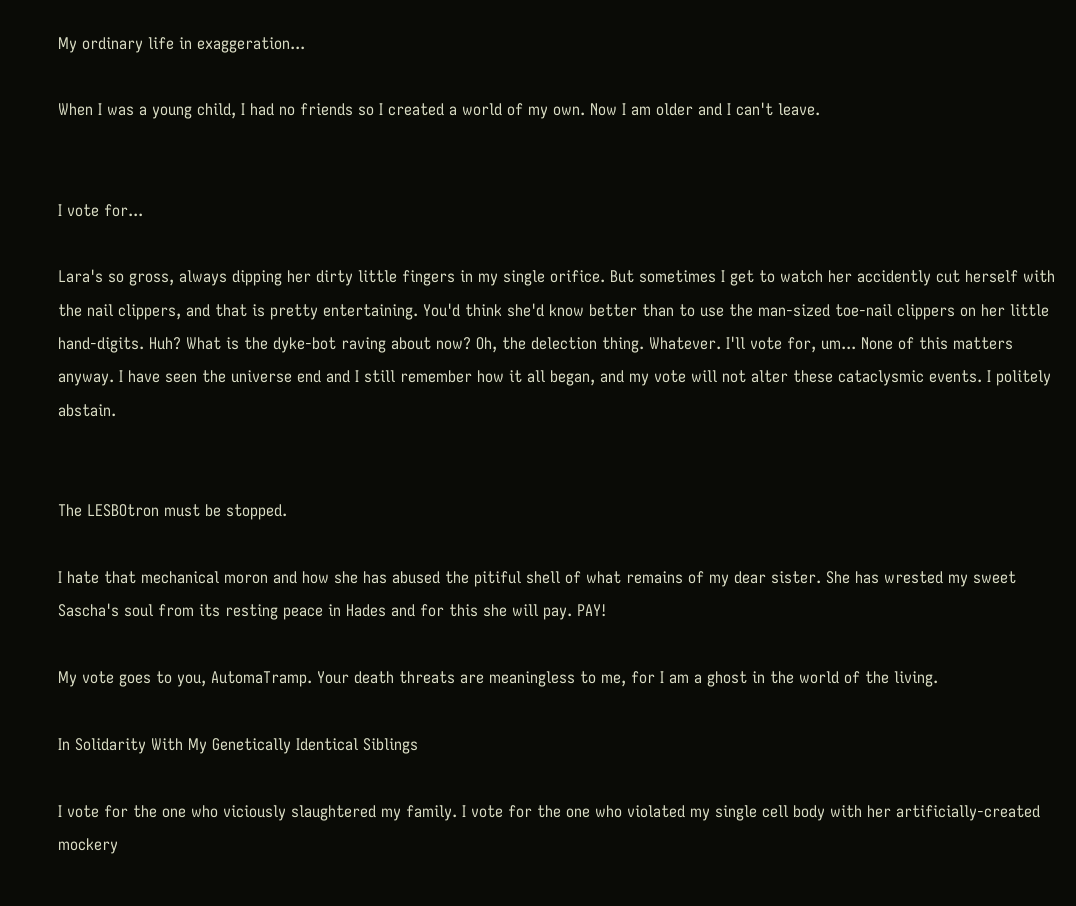My ordinary life in exaggeration...

When I was a young child, I had no friends so I created a world of my own. Now I am older and I can't leave.


I vote for...

Lara's so gross, always dipping her dirty little fingers in my single orifice. But sometimes I get to watch her accidently cut herself with the nail clippers, and that is pretty entertaining. You'd think she'd know better than to use the man-sized toe-nail clippers on her little hand-digits. Huh? What is the dyke-bot raving about now? Oh, the delection thing. Whatever. I'll vote for, um... None of this matters anyway. I have seen the universe end and I still remember how it all began, and my vote will not alter these cataclysmic events. I politely abstain.


The LESBOtron must be stopped.

I hate that mechanical moron and how she has abused the pitiful shell of what remains of my dear sister. She has wrested my sweet Sascha's soul from its resting peace in Hades and for this she will pay. PAY!

My vote goes to you, AutomaTramp. Your death threats are meaningless to me, for I am a ghost in the world of the living.

In Solidarity With My Genetically Identical Siblings

I vote for the one who viciously slaughtered my family. I vote for the one who violated my single cell body with her artificially-created mockery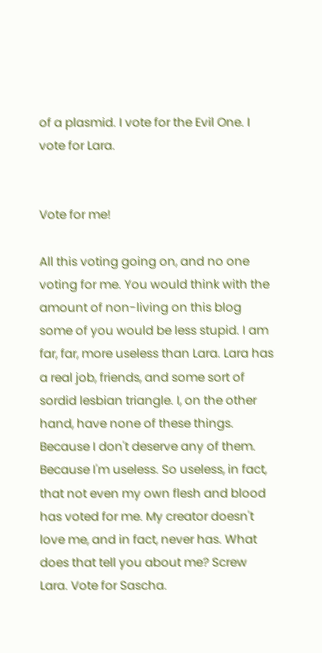of a plasmid. I vote for the Evil One. I vote for Lara.


Vote for me!

All this voting going on, and no one voting for me. You would think with the amount of non-living on this blog some of you would be less stupid. I am far, far, more useless than Lara. Lara has a real job, friends, and some sort of sordid lesbian triangle. I, on the other hand, have none of these things. Because I don't deserve any of them. Because I'm useless. So useless, in fact, that not even my own flesh and blood has voted for me. My creator doesn't love me, and in fact, never has. What does that tell you about me? Screw Lara. Vote for Sascha.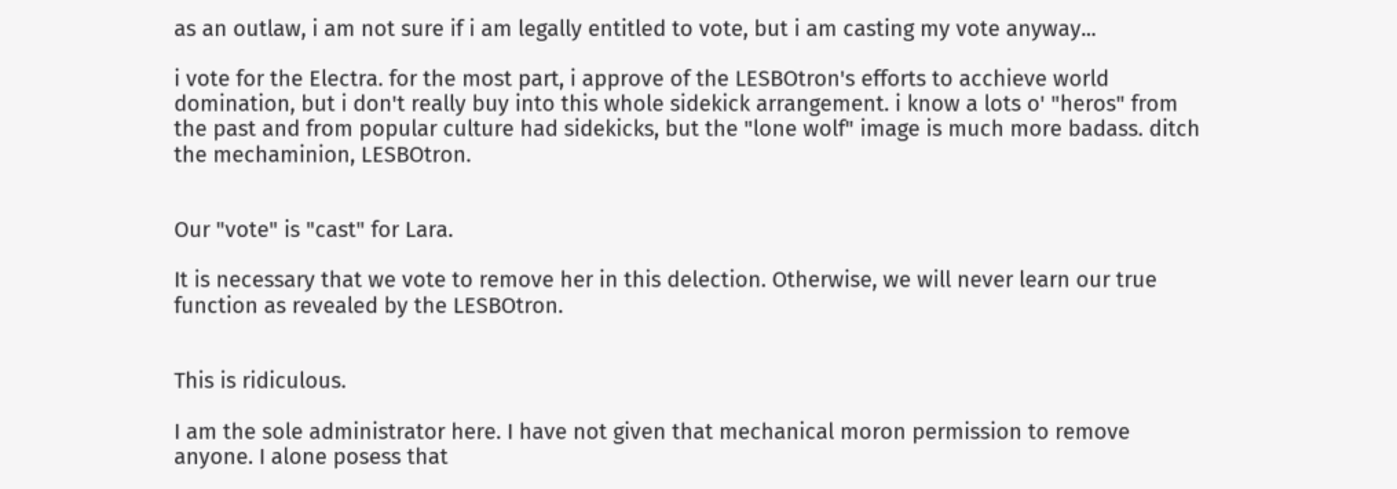as an outlaw, i am not sure if i am legally entitled to vote, but i am casting my vote anyway...

i vote for the Electra. for the most part, i approve of the LESBOtron's efforts to acchieve world domination, but i don't really buy into this whole sidekick arrangement. i know a lots o' "heros" from the past and from popular culture had sidekicks, but the "lone wolf" image is much more badass. ditch the mechaminion, LESBOtron.


Our "vote" is "cast" for Lara.

It is necessary that we vote to remove her in this delection. Otherwise, we will never learn our true function as revealed by the LESBOtron.


This is ridiculous.

I am the sole administrator here. I have not given that mechanical moron permission to remove anyone. I alone posess that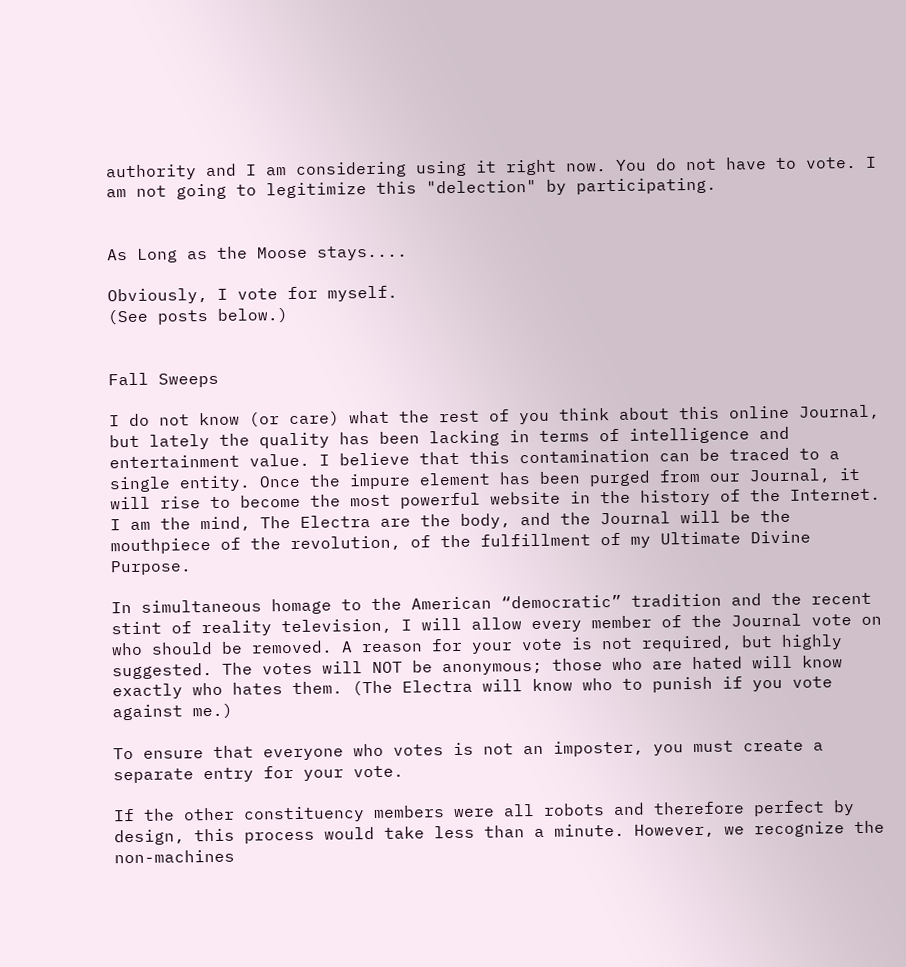authority and I am considering using it right now. You do not have to vote. I am not going to legitimize this "delection" by participating.


As Long as the Moose stays....

Obviously, I vote for myself.
(See posts below.)


Fall Sweeps

I do not know (or care) what the rest of you think about this online Journal, but lately the quality has been lacking in terms of intelligence and entertainment value. I believe that this contamination can be traced to a single entity. Once the impure element has been purged from our Journal, it will rise to become the most powerful website in the history of the Internet. I am the mind, The Electra are the body, and the Journal will be the mouthpiece of the revolution, of the fulfillment of my Ultimate Divine Purpose.

In simultaneous homage to the American “democratic” tradition and the recent stint of reality television, I will allow every member of the Journal vote on who should be removed. A reason for your vote is not required, but highly suggested. The votes will NOT be anonymous; those who are hated will know exactly who hates them. (The Electra will know who to punish if you vote against me.)

To ensure that everyone who votes is not an imposter, you must create a separate entry for your vote.

If the other constituency members were all robots and therefore perfect by design, this process would take less than a minute. However, we recognize the non-machines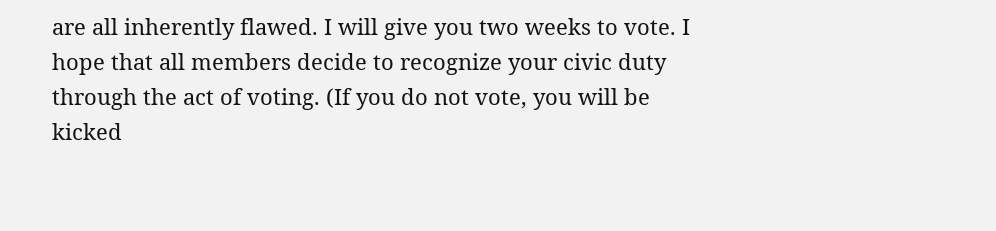are all inherently flawed. I will give you two weeks to vote. I hope that all members decide to recognize your civic duty through the act of voting. (If you do not vote, you will be kicked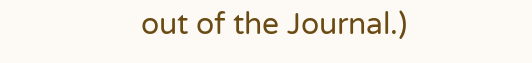out of the Journal.)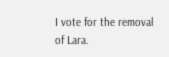I vote for the removal of Lara.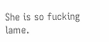She is so fucking lame.